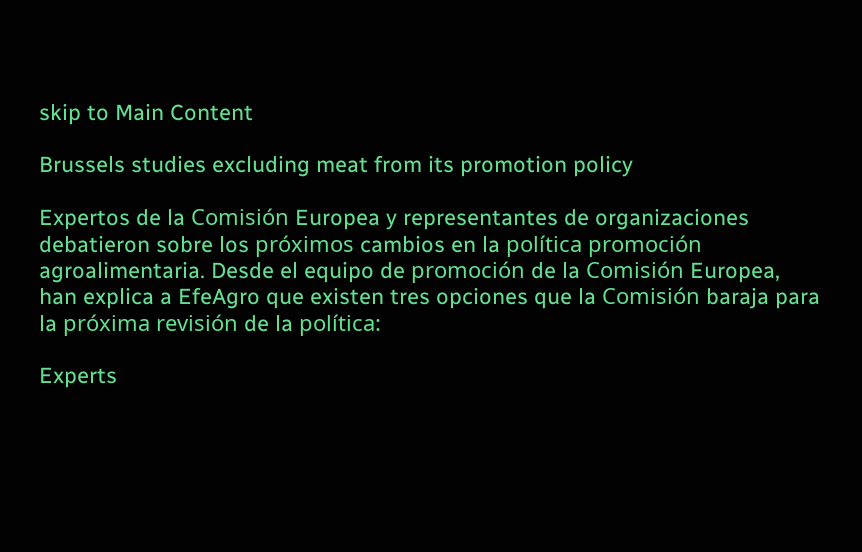skip to Main Content

Brussels studies excluding meat from its promotion policy

Expertos de la Comisión Europea y representantes de organizaciones debatieron sobre los próximos cambios en la política promoción agroalimentaria. Desde el equipo de promoción de la Comisión Europea, han explica a EfeAgro que existen tres opciones que la Comisión baraja para la próxima revisión de la política:

Experts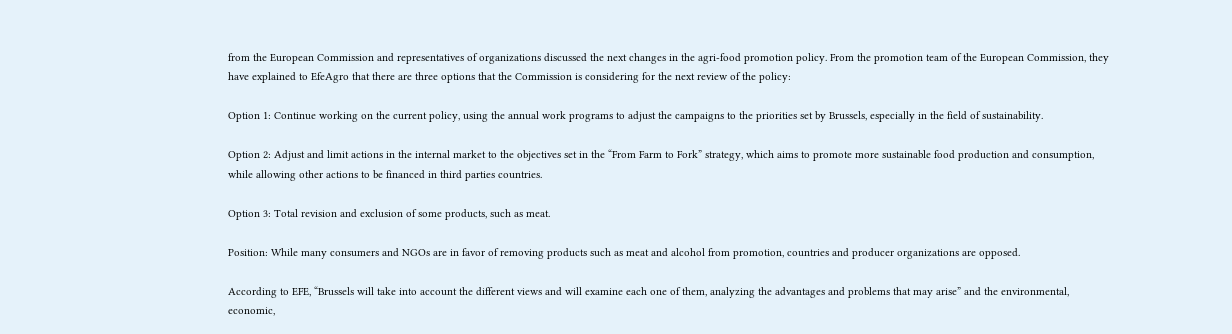from the European Commission and representatives of organizations discussed the next changes in the agri-food promotion policy. From the promotion team of the European Commission, they have explained to EfeAgro that there are three options that the Commission is considering for the next review of the policy:

Option 1: Continue working on the current policy, using the annual work programs to adjust the campaigns to the priorities set by Brussels, especially in the field of sustainability.

Option 2: Adjust and limit actions in the internal market to the objectives set in the “From Farm to Fork” strategy, which aims to promote more sustainable food production and consumption, while allowing other actions to be financed in third parties countries.

Option 3: Total revision and exclusion of some products, such as meat.

Position: While many consumers and NGOs are in favor of removing products such as meat and alcohol from promotion, countries and producer organizations are opposed.

According to EFE, “Brussels will take into account the different views and will examine each one of them, analyzing the advantages and problems that may arise” and the environmental, economic,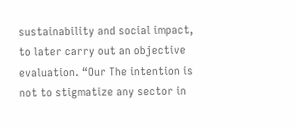sustainability and social impact, to later carry out an objective evaluation. “Our The intention is not to stigmatize any sector in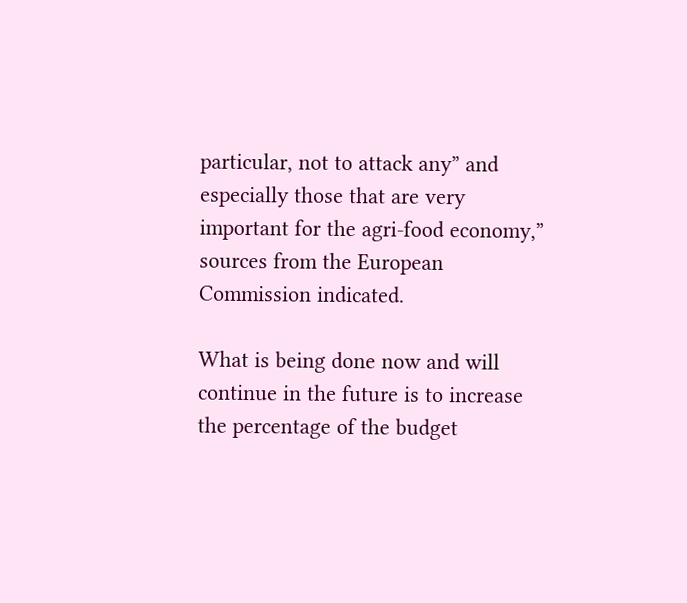particular, not to attack any” and especially those that are very important for the agri-food economy,” sources from the European Commission indicated.

What is being done now and will continue in the future is to increase the percentage of the budget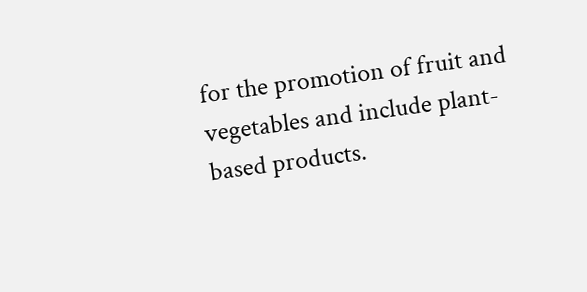for the promotion of fruit and vegetables and include plant-based products.